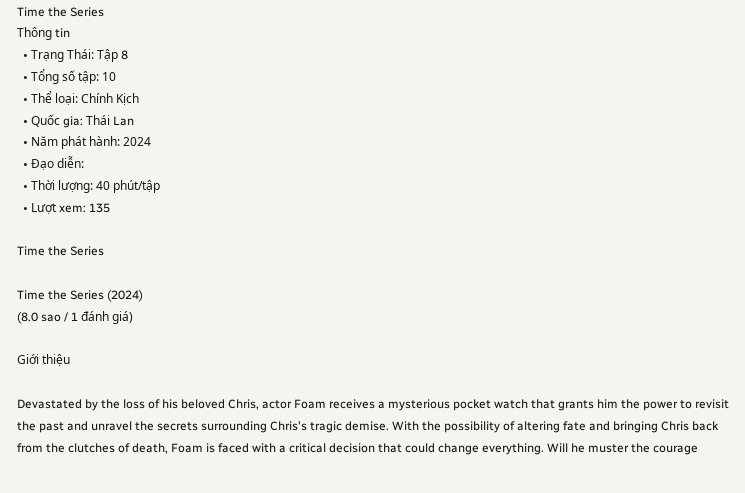Time the Series
Thông tin
  • Trạng Thái: Tập 8
  • Tổng số tập: 10
  • Thể loại: Chính Kịch
  • Quốc gia: Thái Lan
  • Năm phát hành: 2024
  • Đạo diễn:
  • Thời lượng: 40 phút/tập
  • Lượt xem: 135

Time the Series

Time the Series (2024)
(8.0 sao / 1 đánh giá)

Giới thiệu

Devastated by the loss of his beloved Chris, actor Foam receives a mysterious pocket watch that grants him the power to revisit the past and unravel the secrets surrounding Chris's tragic demise. With the possibility of altering fate and bringing Chris back from the clutches of death, Foam is faced with a critical decision that could change everything. Will he muster the courage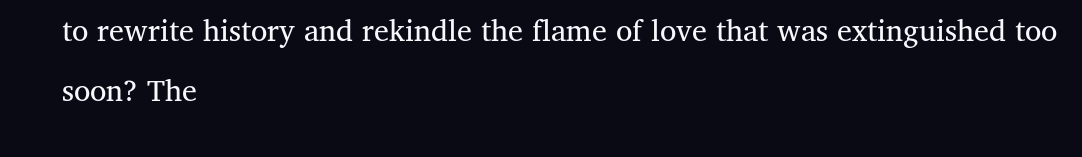to rewrite history and rekindle the flame of love that was extinguished too soon? The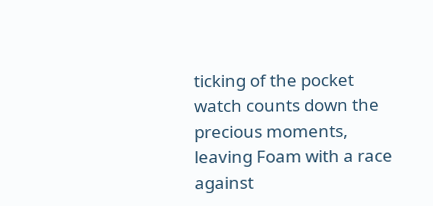ticking of the pocket watch counts down the precious moments, leaving Foam with a race against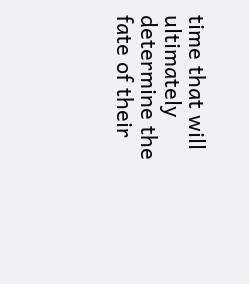time that will ultimately determine the fate of their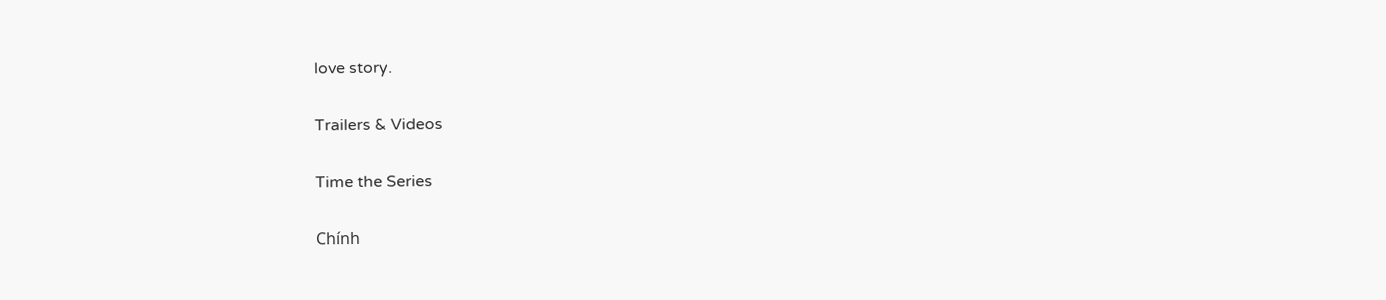love story.

Trailers & Videos

Time the Series

Chính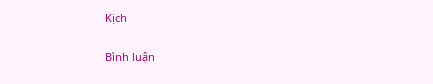Kịch

Bình luận